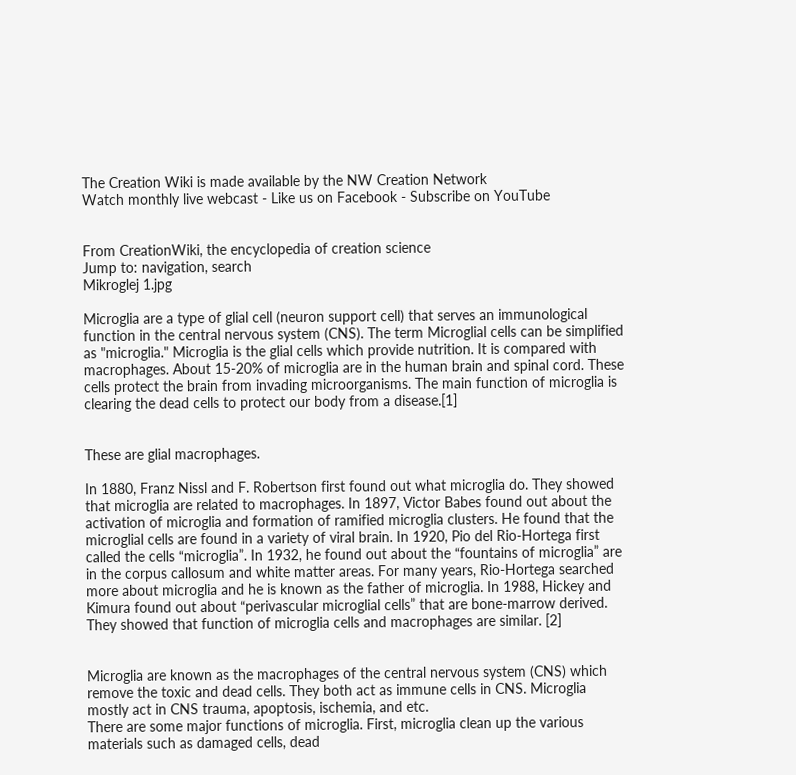The Creation Wiki is made available by the NW Creation Network
Watch monthly live webcast - Like us on Facebook - Subscribe on YouTube


From CreationWiki, the encyclopedia of creation science
Jump to: navigation, search
Mikroglej 1.jpg

Microglia are a type of glial cell (neuron support cell) that serves an immunological function in the central nervous system (CNS). The term Microglial cells can be simplified as "microglia." Microglia is the glial cells which provide nutrition. It is compared with macrophages. About 15-20% of microglia are in the human brain and spinal cord. These cells protect the brain from invading microorganisms. The main function of microglia is clearing the dead cells to protect our body from a disease.[1]


These are glial macrophages.

In 1880, Franz Nissl and F. Robertson first found out what microglia do. They showed that microglia are related to macrophages. In 1897, Victor Babes found out about the activation of microglia and formation of ramified microglia clusters. He found that the microglial cells are found in a variety of viral brain. In 1920, Pio del Rio-Hortega first called the cells “microglia”. In 1932, he found out about the “fountains of microglia” are in the corpus callosum and white matter areas. For many years, Rio-Hortega searched more about microglia and he is known as the father of microglia. In 1988, Hickey and Kimura found out about “perivascular microglial cells” that are bone-marrow derived. They showed that function of microglia cells and macrophages are similar. [2]


Microglia are known as the macrophages of the central nervous system (CNS) which remove the toxic and dead cells. They both act as immune cells in CNS. Microglia mostly act in CNS trauma, apoptosis, ischemia, and etc.
There are some major functions of microglia. First, microglia clean up the various materials such as damaged cells, dead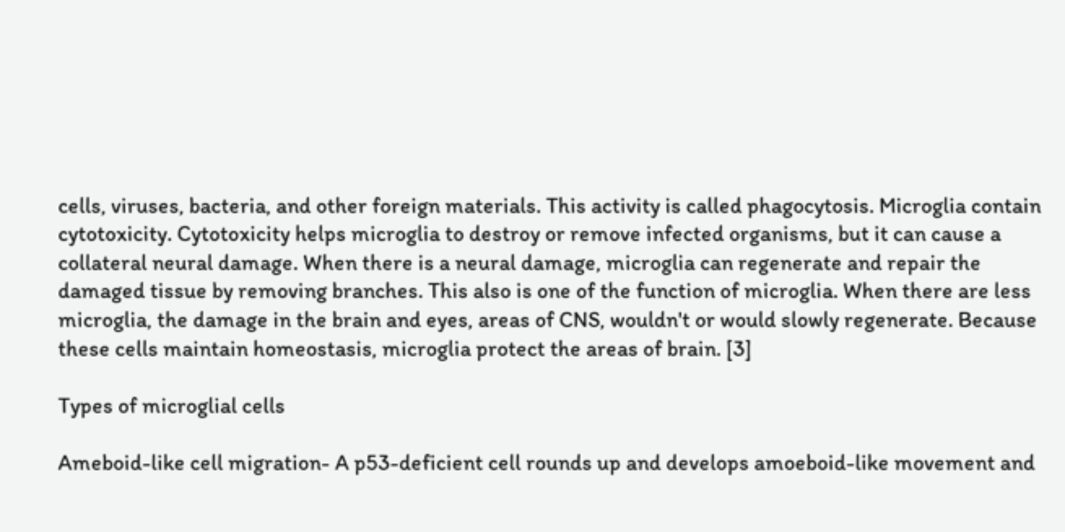cells, viruses, bacteria, and other foreign materials. This activity is called phagocytosis. Microglia contain cytotoxicity. Cytotoxicity helps microglia to destroy or remove infected organisms, but it can cause a collateral neural damage. When there is a neural damage, microglia can regenerate and repair the damaged tissue by removing branches. This also is one of the function of microglia. When there are less microglia, the damage in the brain and eyes, areas of CNS, wouldn't or would slowly regenerate. Because these cells maintain homeostasis, microglia protect the areas of brain. [3]

Types of microglial cells

Ameboid-like cell migration- A p53-deficient cell rounds up and develops amoeboid-like movement and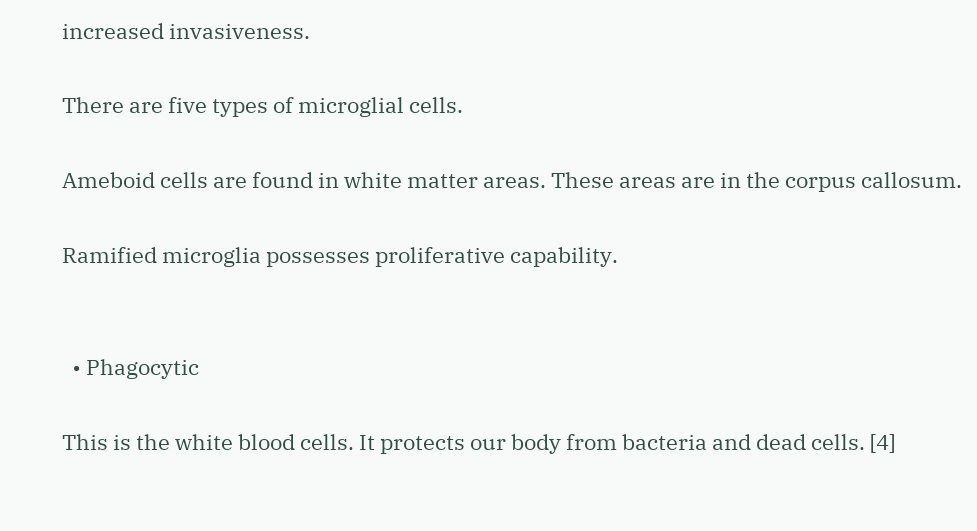increased invasiveness.

There are five types of microglial cells.

Ameboid cells are found in white matter areas. These areas are in the corpus callosum.

Ramified microglia possesses proliferative capability.


  • Phagocytic

This is the white blood cells. It protects our body from bacteria and dead cells. [4]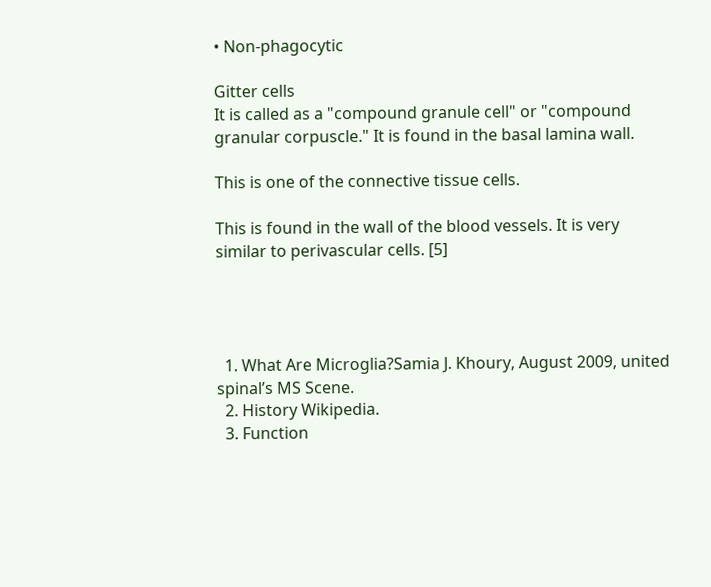• Non-phagocytic

Gitter cells
It is called as a "compound granule cell" or "compound granular corpuscle." It is found in the basal lamina wall.

This is one of the connective tissue cells.

This is found in the wall of the blood vessels. It is very similar to perivascular cells. [5]




  1. What Are Microglia?Samia J. Khoury, August 2009, united spinal’s MS Scene.
  2. History Wikipedia.
  3. Function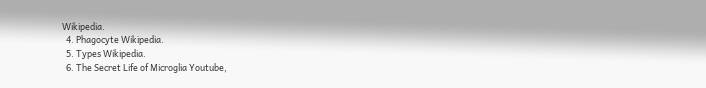Wikipedia.
  4. Phagocyte Wikipedia.
  5. Types Wikipedia.
  6. The Secret Life of Microglia Youtube,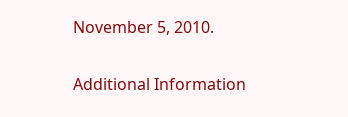November 5, 2010.

Additional Information